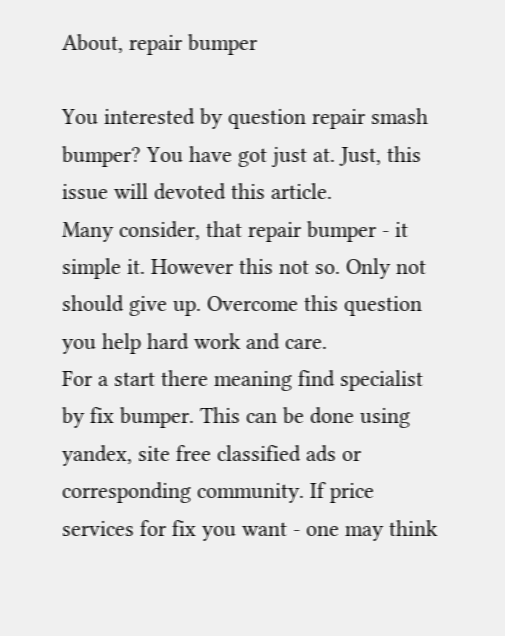About, repair bumper

You interested by question repair smash bumper? You have got just at. Just, this issue will devoted this article.
Many consider, that repair bumper - it simple it. However this not so. Only not should give up. Overcome this question you help hard work and care.
For a start there meaning find specialist by fix bumper. This can be done using yandex, site free classified ads or corresponding community. If price services for fix you want - one may think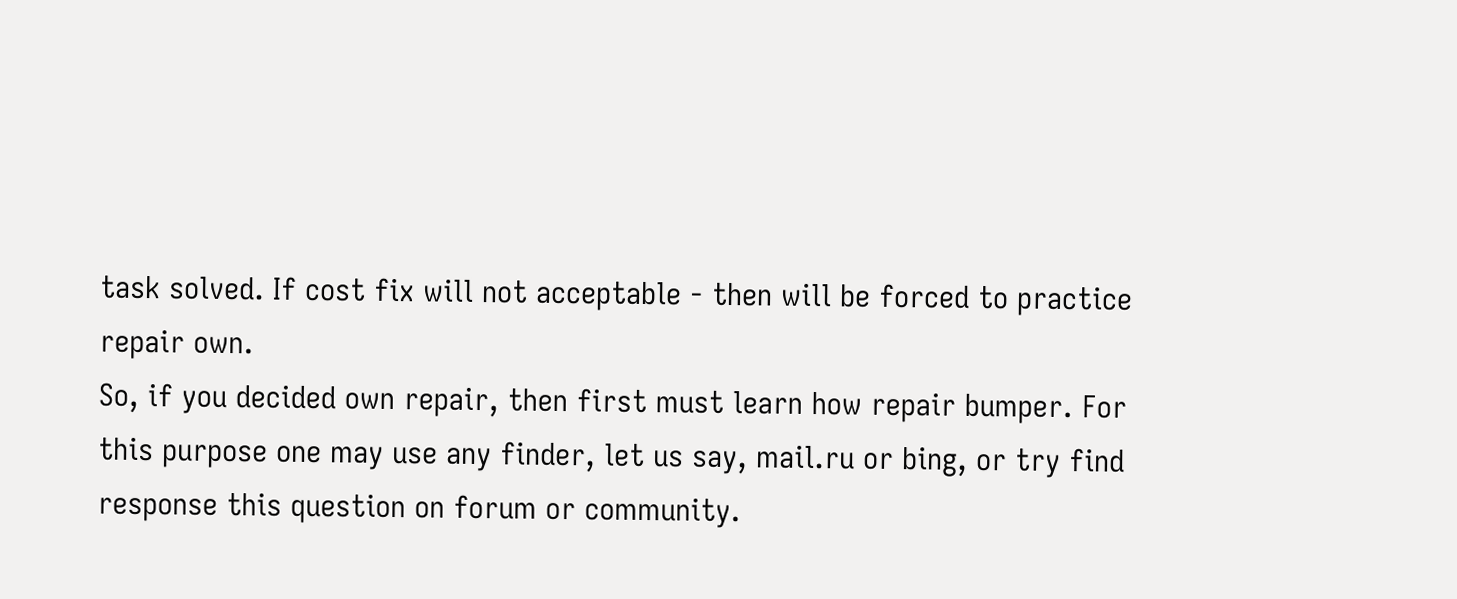task solved. If cost fix will not acceptable - then will be forced to practice repair own.
So, if you decided own repair, then first must learn how repair bumper. For this purpose one may use any finder, let us say, mail.ru or bing, or try find response this question on forum or community.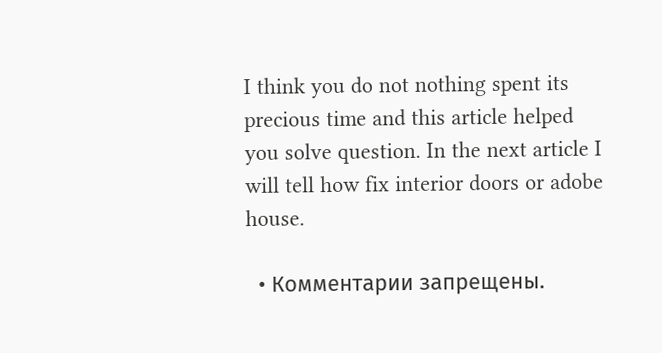I think you do not nothing spent its precious time and this article helped you solve question. In the next article I will tell how fix interior doors or adobe house.

  • Комментарии запрещены.